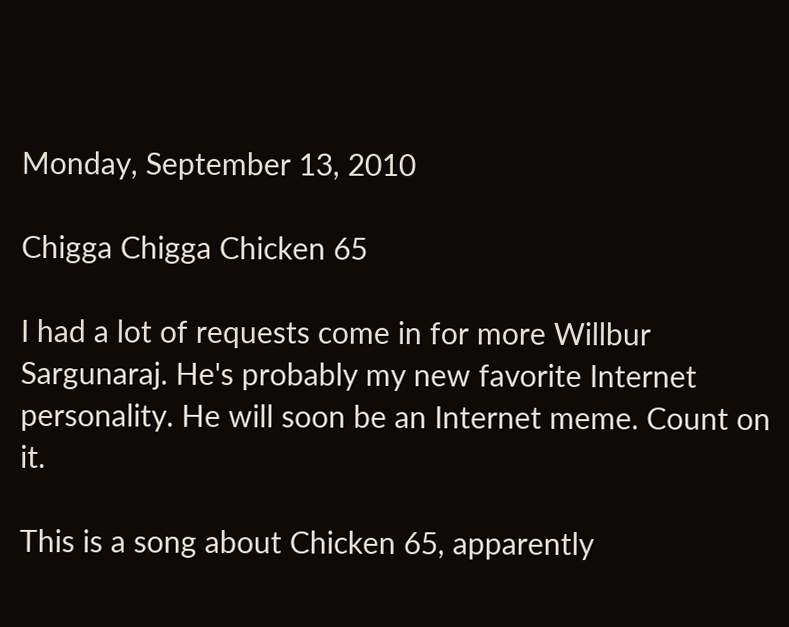Monday, September 13, 2010

Chigga Chigga Chicken 65

I had a lot of requests come in for more Willbur Sargunaraj. He's probably my new favorite Internet personality. He will soon be an Internet meme. Count on it.

This is a song about Chicken 65, apparently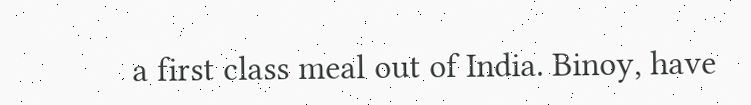a first class meal out of India. Binoy, have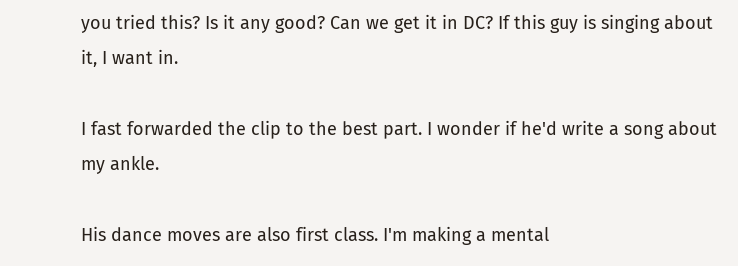you tried this? Is it any good? Can we get it in DC? If this guy is singing about it, I want in.

I fast forwarded the clip to the best part. I wonder if he'd write a song about my ankle.

His dance moves are also first class. I'm making a mental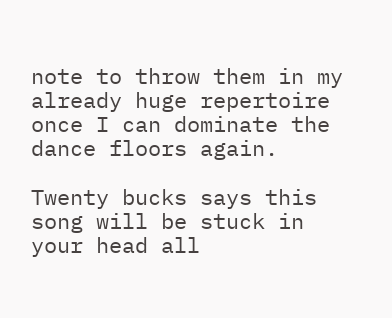note to throw them in my already huge repertoire once I can dominate the dance floors again.

Twenty bucks says this song will be stuck in your head all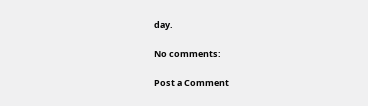day.

No comments:

Post a Comment